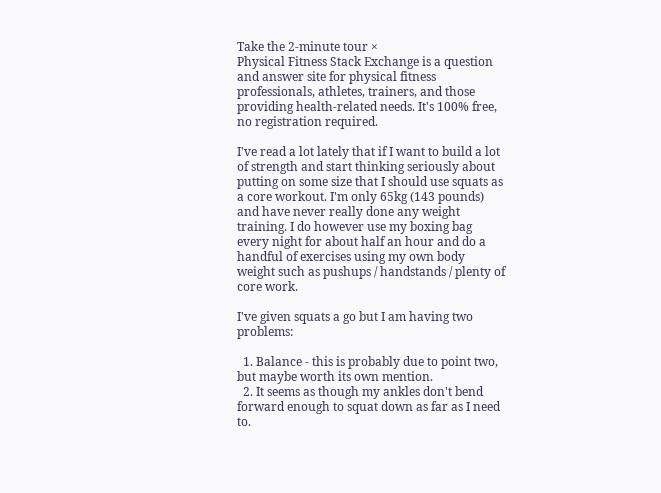Take the 2-minute tour ×
Physical Fitness Stack Exchange is a question and answer site for physical fitness professionals, athletes, trainers, and those providing health-related needs. It's 100% free, no registration required.

I've read a lot lately that if I want to build a lot of strength and start thinking seriously about putting on some size that I should use squats as a core workout. I'm only 65kg (143 pounds) and have never really done any weight training. I do however use my boxing bag every night for about half an hour and do a handful of exercises using my own body weight such as pushups / handstands / plenty of core work.

I've given squats a go but I am having two problems:

  1. Balance - this is probably due to point two, but maybe worth its own mention.
  2. It seems as though my ankles don't bend forward enough to squat down as far as I need to.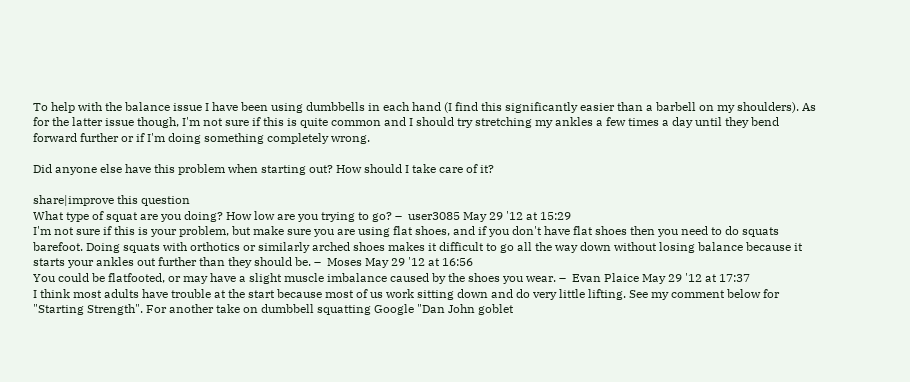To help with the balance issue I have been using dumbbells in each hand (I find this significantly easier than a barbell on my shoulders). As for the latter issue though, I'm not sure if this is quite common and I should try stretching my ankles a few times a day until they bend forward further or if I'm doing something completely wrong.

Did anyone else have this problem when starting out? How should I take care of it?

share|improve this question
What type of squat are you doing? How low are you trying to go? –  user3085 May 29 '12 at 15:29
I'm not sure if this is your problem, but make sure you are using flat shoes, and if you don't have flat shoes then you need to do squats barefoot. Doing squats with orthotics or similarly arched shoes makes it difficult to go all the way down without losing balance because it starts your ankles out further than they should be. –  Moses May 29 '12 at 16:56
You could be flatfooted, or may have a slight muscle imbalance caused by the shoes you wear. –  Evan Plaice May 29 '12 at 17:37
I think most adults have trouble at the start because most of us work sitting down and do very little lifting. See my comment below for "Starting Strength". For another take on dumbbell squatting Google "Dan John goblet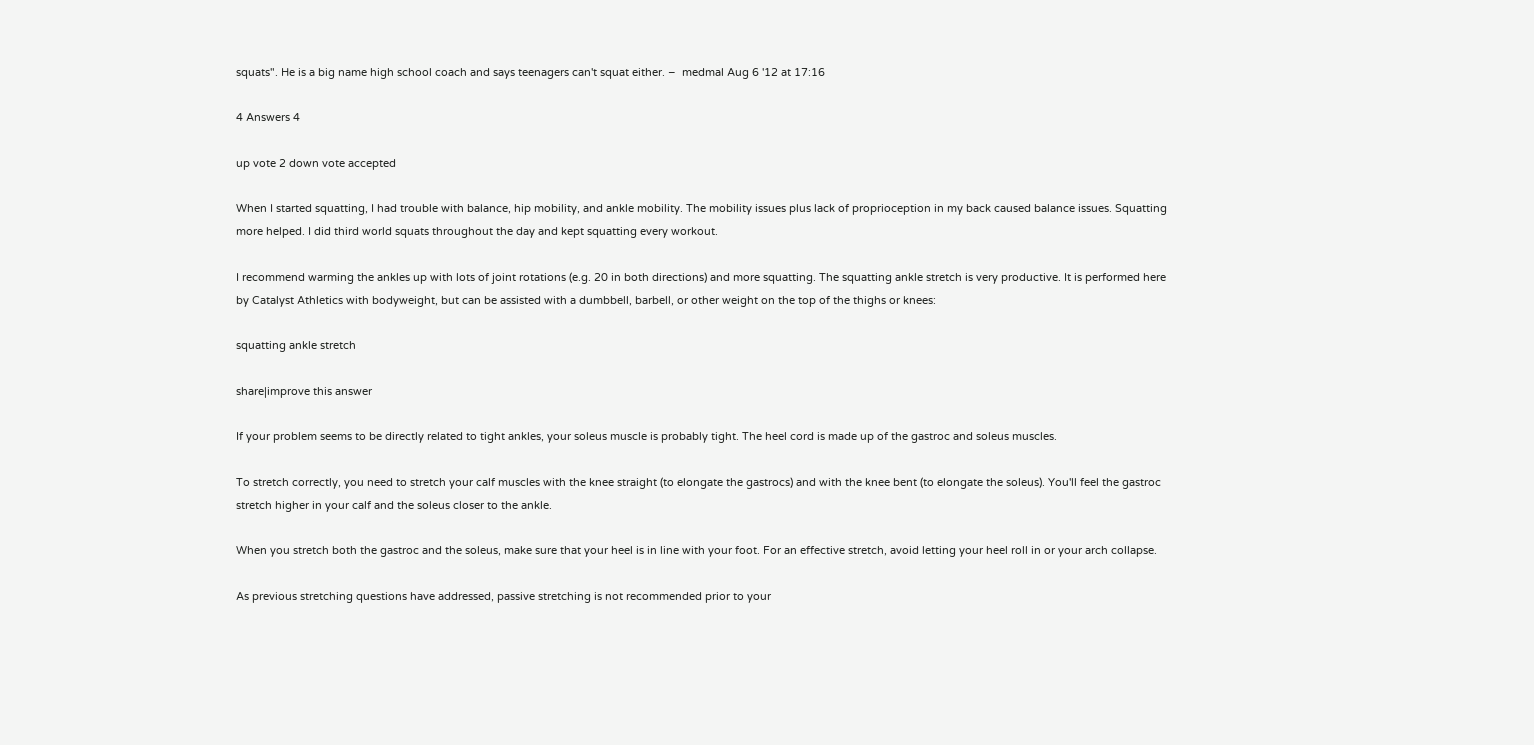squats". He is a big name high school coach and says teenagers can't squat either. –  medmal Aug 6 '12 at 17:16

4 Answers 4

up vote 2 down vote accepted

When I started squatting, I had trouble with balance, hip mobility, and ankle mobility. The mobility issues plus lack of proprioception in my back caused balance issues. Squatting more helped. I did third world squats throughout the day and kept squatting every workout.

I recommend warming the ankles up with lots of joint rotations (e.g. 20 in both directions) and more squatting. The squatting ankle stretch is very productive. It is performed here by Catalyst Athletics with bodyweight, but can be assisted with a dumbbell, barbell, or other weight on the top of the thighs or knees:

squatting ankle stretch

share|improve this answer

If your problem seems to be directly related to tight ankles, your soleus muscle is probably tight. The heel cord is made up of the gastroc and soleus muscles.

To stretch correctly, you need to stretch your calf muscles with the knee straight (to elongate the gastrocs) and with the knee bent (to elongate the soleus). You'll feel the gastroc stretch higher in your calf and the soleus closer to the ankle.

When you stretch both the gastroc and the soleus, make sure that your heel is in line with your foot. For an effective stretch, avoid letting your heel roll in or your arch collapse.

As previous stretching questions have addressed, passive stretching is not recommended prior to your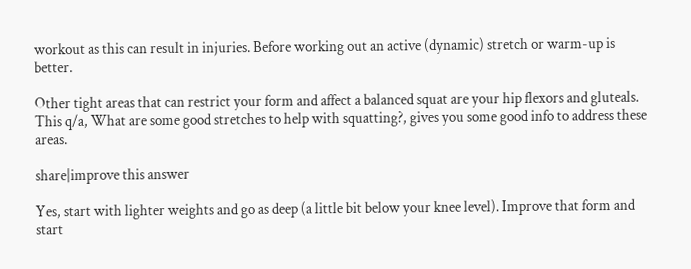workout as this can result in injuries. Before working out an active (dynamic) stretch or warm-up is better.

Other tight areas that can restrict your form and affect a balanced squat are your hip flexors and gluteals. This q/a, What are some good stretches to help with squatting?, gives you some good info to address these areas.

share|improve this answer

Yes, start with lighter weights and go as deep (a little bit below your knee level). Improve that form and start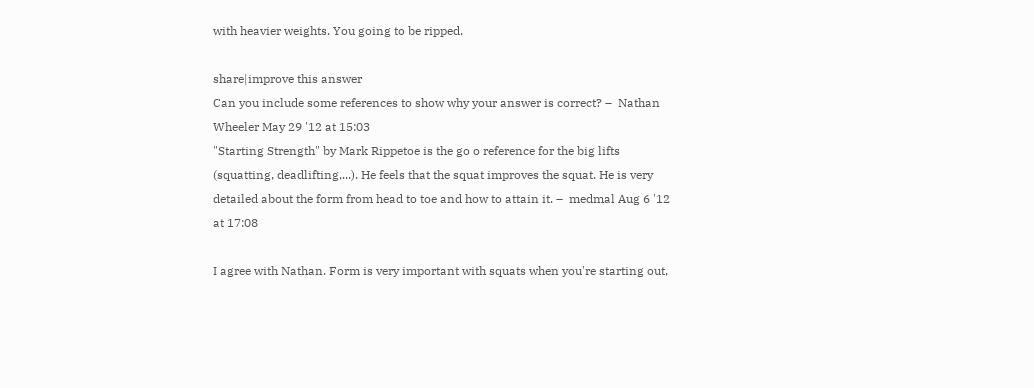with heavier weights. You going to be ripped.

share|improve this answer
Can you include some references to show why your answer is correct? –  Nathan Wheeler May 29 '12 at 15:03
"Starting Strength" by Mark Rippetoe is the go o reference for the big lifts (squatting, deadlifting,...). He feels that the squat improves the squat. He is very detailed about the form from head to toe and how to attain it. –  medmal Aug 6 '12 at 17:08

I agree with Nathan. Form is very important with squats when you're starting out,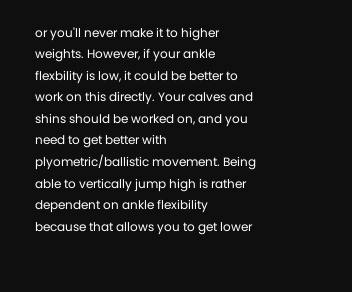or you'll never make it to higher weights. However, if your ankle flexbility is low, it could be better to work on this directly. Your calves and shins should be worked on, and you need to get better with plyometric/ballistic movement. Being able to vertically jump high is rather dependent on ankle flexibility because that allows you to get lower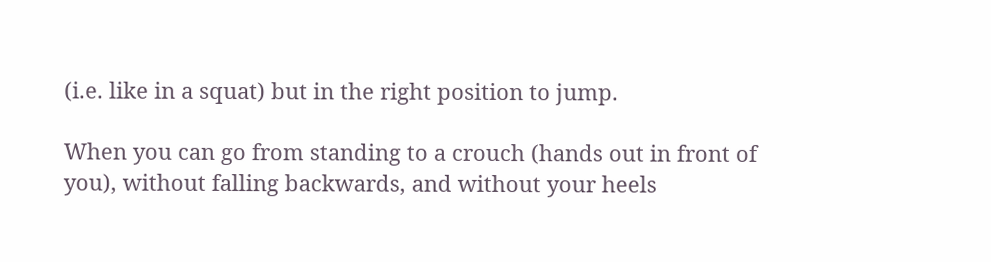(i.e. like in a squat) but in the right position to jump.

When you can go from standing to a crouch (hands out in front of you), without falling backwards, and without your heels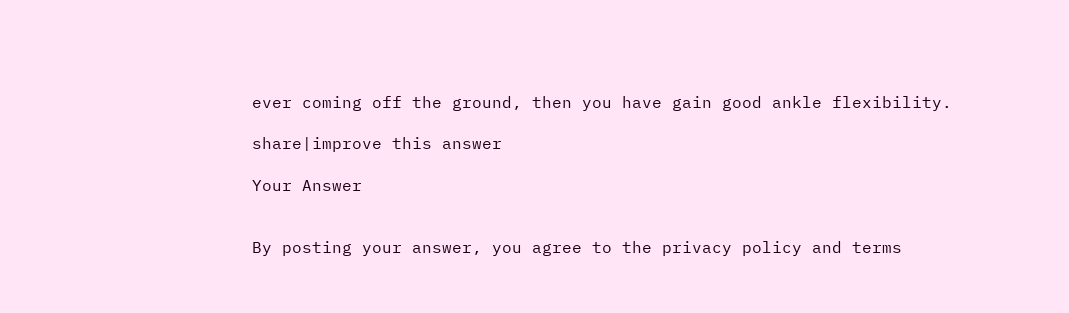ever coming off the ground, then you have gain good ankle flexibility.

share|improve this answer

Your Answer


By posting your answer, you agree to the privacy policy and terms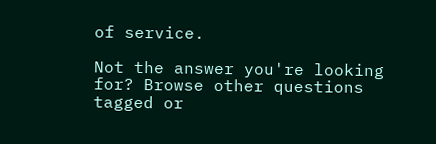of service.

Not the answer you're looking for? Browse other questions tagged or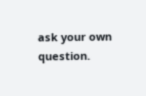ask your own question.